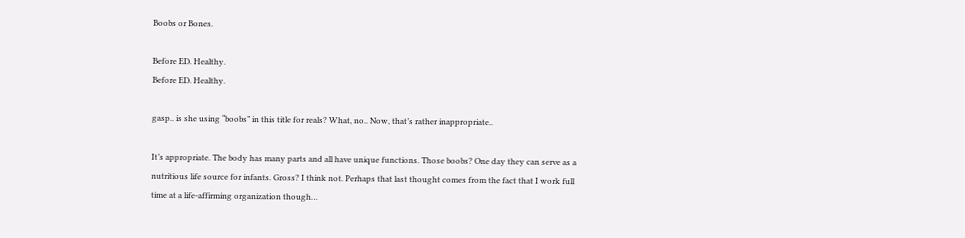Boobs or Bones.

Before ED. Healthy.
Before ED. Healthy.

gasp.. is she using “boobs” in this title for reals? What, no.. Now, that’s rather inappropriate..

It’s appropriate. The body has many parts and all have unique functions. Those boobs? One day they can serve as a nutritious life source for infants. Gross? I think not. Perhaps that last thought comes from the fact that I work full time at a life-affirming organization though…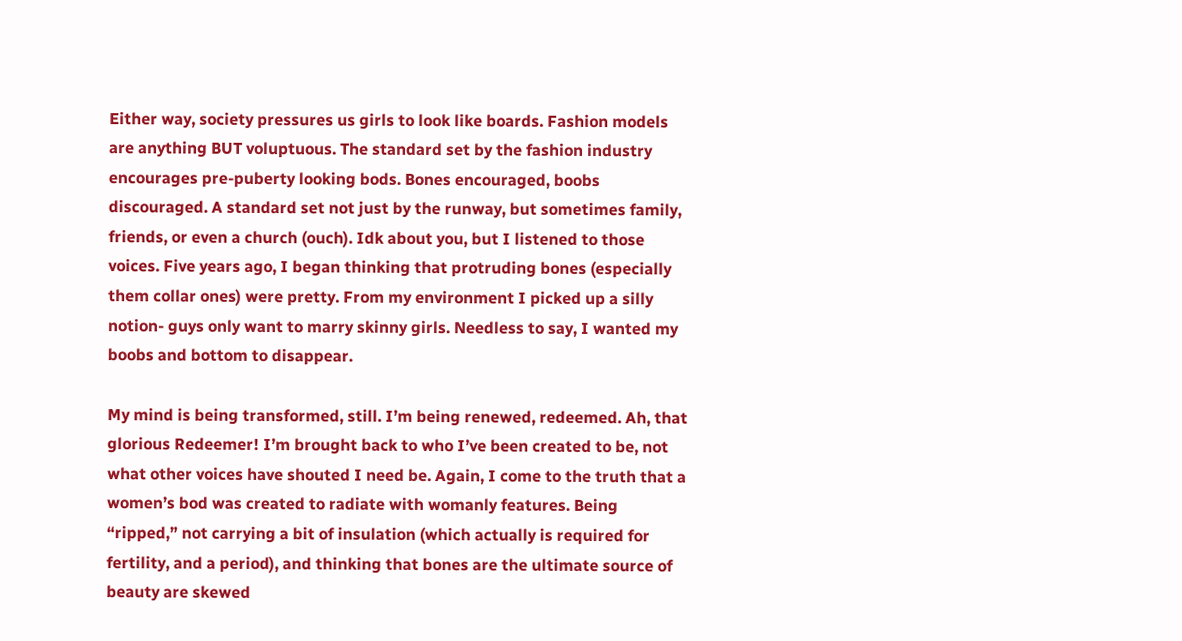Either way, society pressures us girls to look like boards. Fashion models are anything BUT voluptuous. The standard set by the fashion industry encourages pre-puberty looking bods. Bones encouraged, boobs discouraged. A standard set not just by the runway, but sometimes family, friends, or even a church (ouch). Idk about you, but I listened to those voices. Five years ago, I began thinking that protruding bones (especially them collar ones) were pretty. From my environment I picked up a silly notion- guys only want to marry skinny girls. Needless to say, I wanted my boobs and bottom to disappear.

My mind is being transformed, still. I’m being renewed, redeemed. Ah, that glorious Redeemer! I’m brought back to who I’ve been created to be, not what other voices have shouted I need be. Again, I come to the truth that a women’s bod was created to radiate with womanly features. Being “ripped,” not carrying a bit of insulation (which actually is required for fertility, and a period), and thinking that bones are the ultimate source of beauty are skewed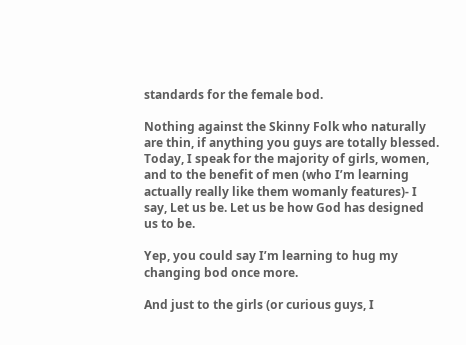standards for the female bod.

Nothing against the Skinny Folk who naturally are thin, if anything you guys are totally blessed. Today, I speak for the majority of girls, women, and to the benefit of men (who I’m learning actually really like them womanly features)- I say, Let us be. Let us be how God has designed us to be.

Yep, you could say I’m learning to hug my changing bod once more.

And just to the girls (or curious guys, I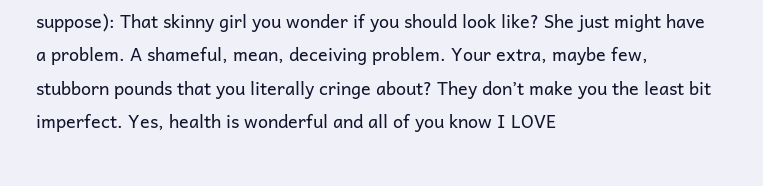suppose): That skinny girl you wonder if you should look like? She just might have a problem. A shameful, mean, deceiving problem. Your extra, maybe few, stubborn pounds that you literally cringe about? They don’t make you the least bit imperfect. Yes, health is wonderful and all of you know I LOVE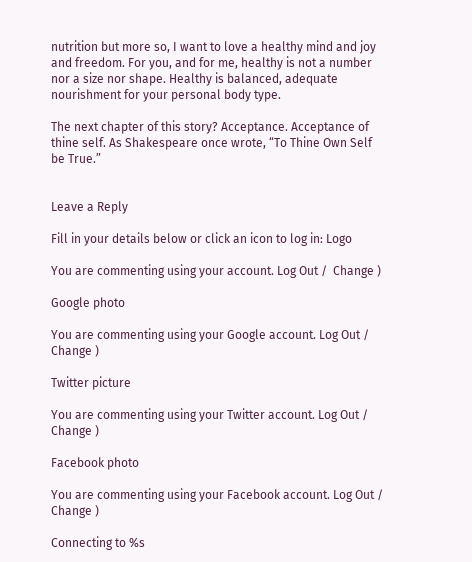nutrition but more so, I want to love a healthy mind and joy and freedom. For you, and for me, healthy is not a number nor a size nor shape. Healthy is balanced, adequate nourishment for your personal body type.

The next chapter of this story? Acceptance. Acceptance of thine self. As Shakespeare once wrote, “To Thine Own Self be True.”


Leave a Reply

Fill in your details below or click an icon to log in: Logo

You are commenting using your account. Log Out /  Change )

Google photo

You are commenting using your Google account. Log Out /  Change )

Twitter picture

You are commenting using your Twitter account. Log Out /  Change )

Facebook photo

You are commenting using your Facebook account. Log Out /  Change )

Connecting to %s